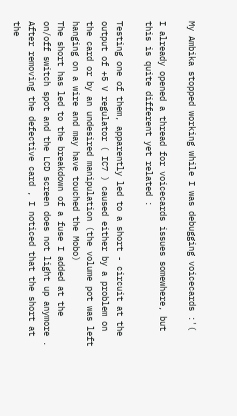My Ambika stopped working while I was debugging voicecards :'(

I already opened a thread for voicecards issues somewhere, but this is quite different yet related :

Testing one of them, apparently led to a short - circuit at the output of +5 V regulator ( IC7 ) caused either by a problem on the card or by an undesired manipulation (the volume pot was left hanging on a wire and may have touched the Mobo)
The short has led to the breakdown of a fuse I added at the on/off switch spot and the LCD screen does not light up anymore .
After removing the defective card , I noticed that the short at the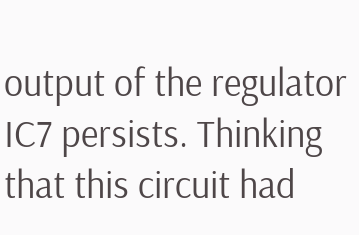output of the regulator IC7 persists. Thinking that this circuit had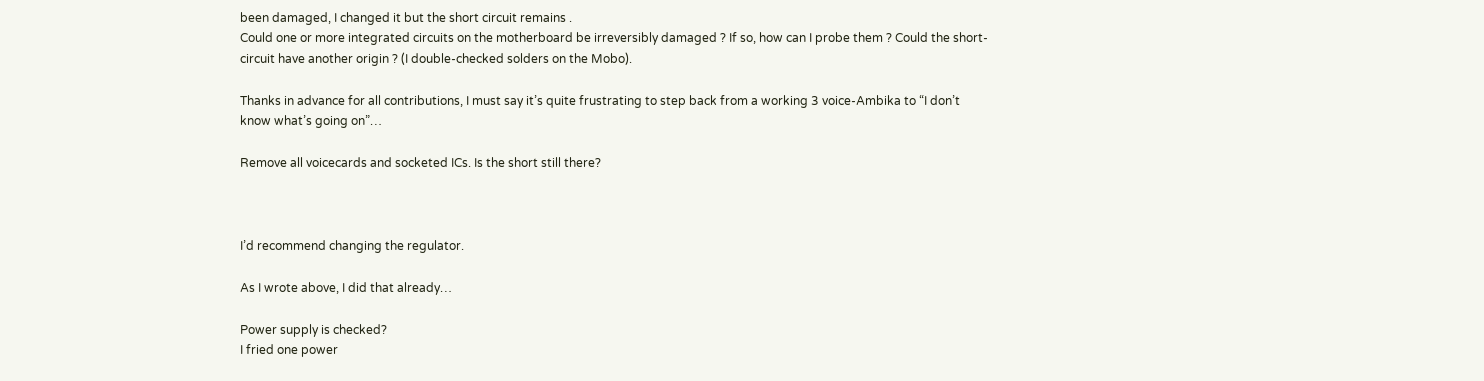been damaged, I changed it but the short circuit remains .
Could one or more integrated circuits on the motherboard be irreversibly damaged ? If so, how can I probe them ? Could the short-circuit have another origin ? (I double-checked solders on the Mobo).

Thanks in advance for all contributions, I must say it’s quite frustrating to step back from a working 3 voice-Ambika to “I don’t know what’s going on”…

Remove all voicecards and socketed ICs. Is the short still there?



I’d recommend changing the regulator.

As I wrote above, I did that already…

Power supply is checked?
I fried one power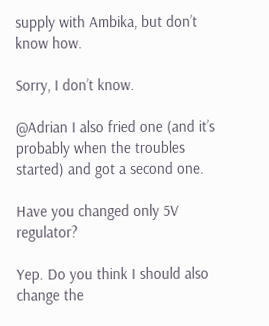supply with Ambika, but don’t know how.

Sorry, I don’t know.

@Adrian I also fried one (and it’s probably when the troubles started) and got a second one.

Have you changed only 5V regulator?

Yep. Do you think I should also change the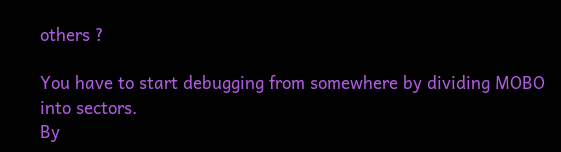others ?

You have to start debugging from somewhere by dividing MOBO into sectors.
By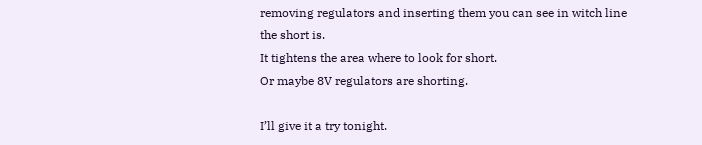removing regulators and inserting them you can see in witch line the short is.
It tightens the area where to look for short.
Or maybe 8V regulators are shorting.

I’ll give it a try tonight.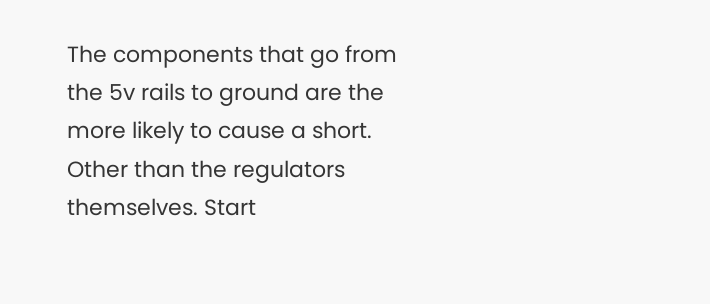The components that go from the 5v rails to ground are the more likely to cause a short. Other than the regulators themselves. Start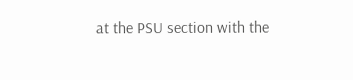at the PSU section with the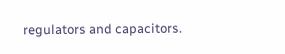regulators and capacitors.